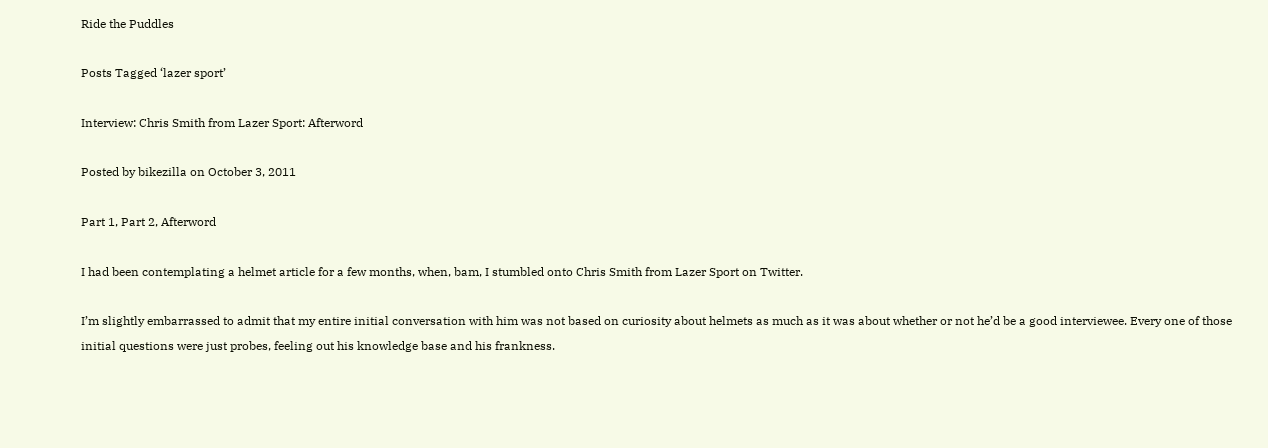Ride the Puddles

Posts Tagged ‘lazer sport’

Interview: Chris Smith from Lazer Sport: Afterword

Posted by bikezilla on October 3, 2011

Part 1, Part 2, Afterword

I had been contemplating a helmet article for a few months, when, bam, I stumbled onto Chris Smith from Lazer Sport on Twitter.

I’m slightly embarrassed to admit that my entire initial conversation with him was not based on curiosity about helmets as much as it was about whether or not he’d be a good interviewee. Every one of those initial questions were just probes, feeling out his knowledge base and his frankness.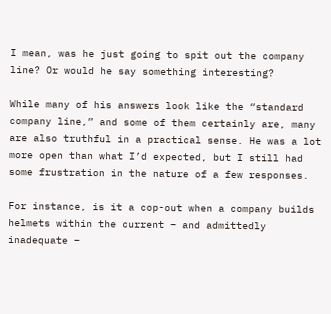I mean, was he just going to spit out the company line? Or would he say something interesting?

While many of his answers look like the “standard company line,” and some of them certainly are, many are also truthful in a practical sense. He was a lot more open than what I’d expected, but I still had some frustration in the nature of a few responses.

For instance, is it a cop-out when a company builds helmets within the current – and admittedly inadequate –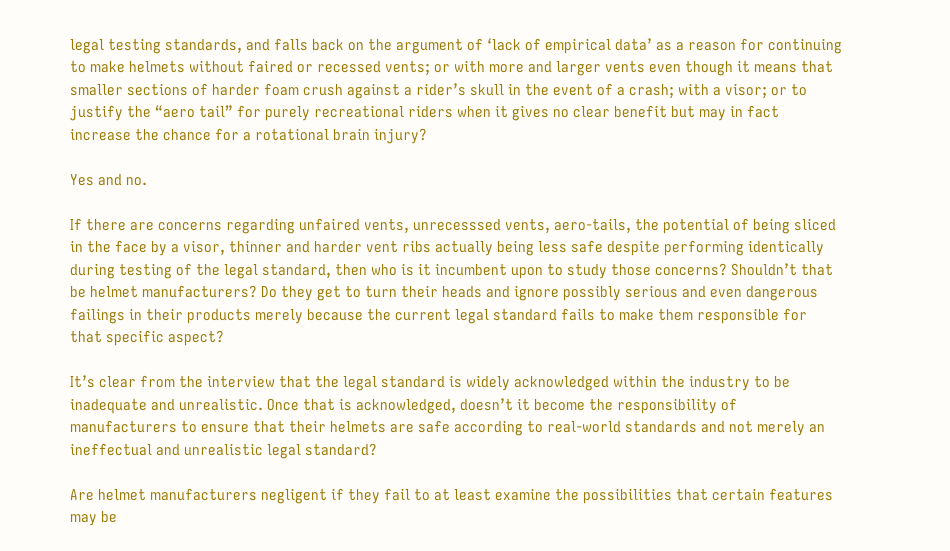legal testing standards, and falls back on the argument of ‘lack of empirical data’ as a reason for continuing to make helmets without faired or recessed vents; or with more and larger vents even though it means that smaller sections of harder foam crush against a rider’s skull in the event of a crash; with a visor; or to justify the “aero tail” for purely recreational riders when it gives no clear benefit but may in fact increase the chance for a rotational brain injury?

Yes and no.

If there are concerns regarding unfaired vents, unrecesssed vents, aero-tails, the potential of being sliced in the face by a visor, thinner and harder vent ribs actually being less safe despite performing identically during testing of the legal standard, then who is it incumbent upon to study those concerns? Shouldn’t that be helmet manufacturers? Do they get to turn their heads and ignore possibly serious and even dangerous failings in their products merely because the current legal standard fails to make them responsible for that specific aspect?

It’s clear from the interview that the legal standard is widely acknowledged within the industry to be inadequate and unrealistic. Once that is acknowledged, doesn’t it become the responsibility of manufacturers to ensure that their helmets are safe according to real-world standards and not merely an ineffectual and unrealistic legal standard?

Are helmet manufacturers negligent if they fail to at least examine the possibilities that certain features may be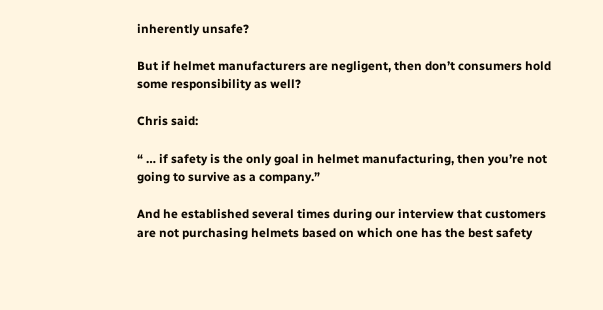inherently unsafe?

But if helmet manufacturers are negligent, then don’t consumers hold some responsibility as well?

Chris said:

“ … if safety is the only goal in helmet manufacturing, then you’re not going to survive as a company.”

And he established several times during our interview that customers are not purchasing helmets based on which one has the best safety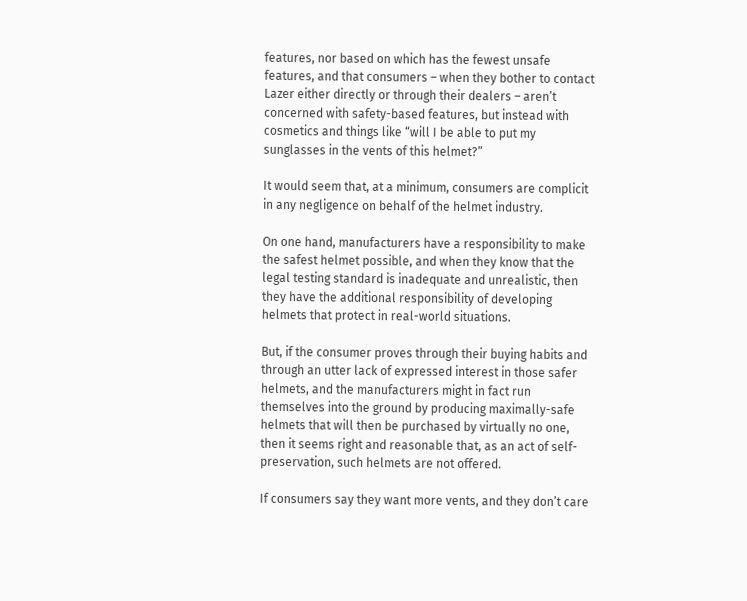features, nor based on which has the fewest unsafe features, and that consumers – when they bother to contact Lazer either directly or through their dealers – aren’t concerned with safety-based features, but instead with cosmetics and things like “will I be able to put my sunglasses in the vents of this helmet?”

It would seem that, at a minimum, consumers are complicit in any negligence on behalf of the helmet industry.

On one hand, manufacturers have a responsibility to make the safest helmet possible, and when they know that the legal testing standard is inadequate and unrealistic, then they have the additional responsibility of developing helmets that protect in real-world situations.

But, if the consumer proves through their buying habits and through an utter lack of expressed interest in those safer helmets, and the manufacturers might in fact run themselves into the ground by producing maximally-safe helmets that will then be purchased by virtually no one, then it seems right and reasonable that, as an act of self-preservation, such helmets are not offered.

If consumers say they want more vents, and they don’t care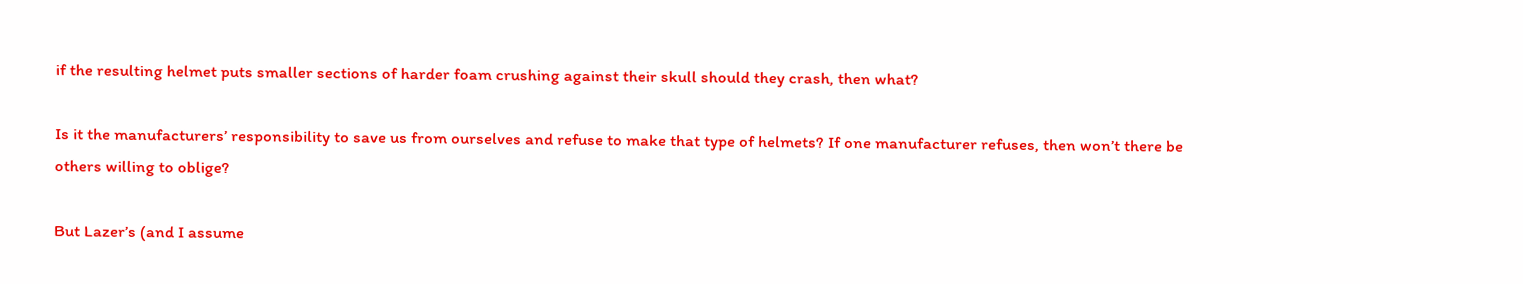if the resulting helmet puts smaller sections of harder foam crushing against their skull should they crash, then what?

Is it the manufacturers’ responsibility to save us from ourselves and refuse to make that type of helmets? If one manufacturer refuses, then won’t there be others willing to oblige?

But Lazer’s (and I assume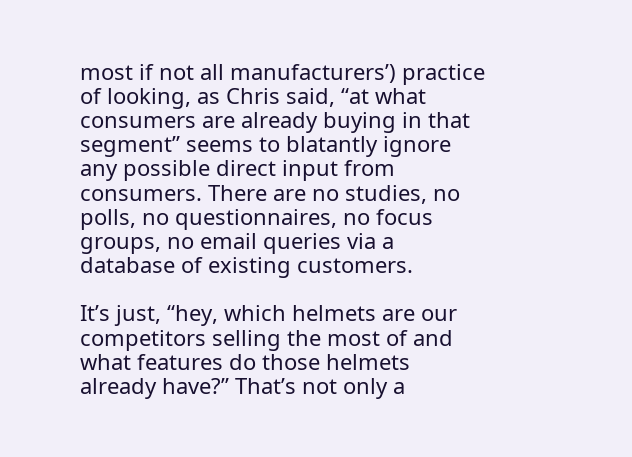most if not all manufacturers’) practice of looking, as Chris said, “at what consumers are already buying in that segment” seems to blatantly ignore any possible direct input from consumers. There are no studies, no polls, no questionnaires, no focus groups, no email queries via a database of existing customers.

It’s just, “hey, which helmets are our competitors selling the most of and what features do those helmets already have?” That’s not only a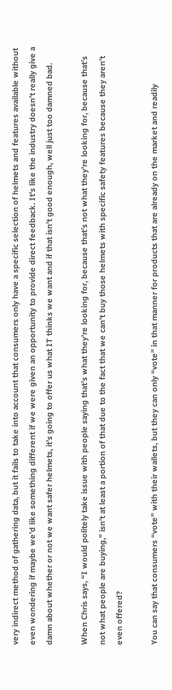very indirect method of gathering data, but it fails to take into account that consumers only have a specific selection of helmets and features available without even wondering if maybe we’d like something different if we were given an opportunity to provide direct feedback. It’s like the industry doesn’t really give a damn about whether or not we want safer helmets, it’s going to offer us what IT thinks we want and if that isn’t good enough, well just too damned bad.

When Chris says, “I would politely take issue with people saying that’s what they’re looking for, because that’s not what they’re looking for, because that’s not what people are buying,” isn’t at least a portion of that due to the fact that we can’t buy those helmets with specific safety features because they aren’t even offered?

You can say that consumers “vote” with their wallets, but they can only “vote” in that manner for products that are already on the market and readily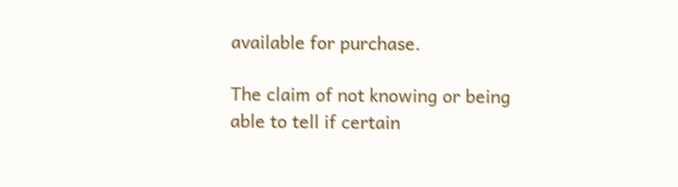available for purchase.

The claim of not knowing or being able to tell if certain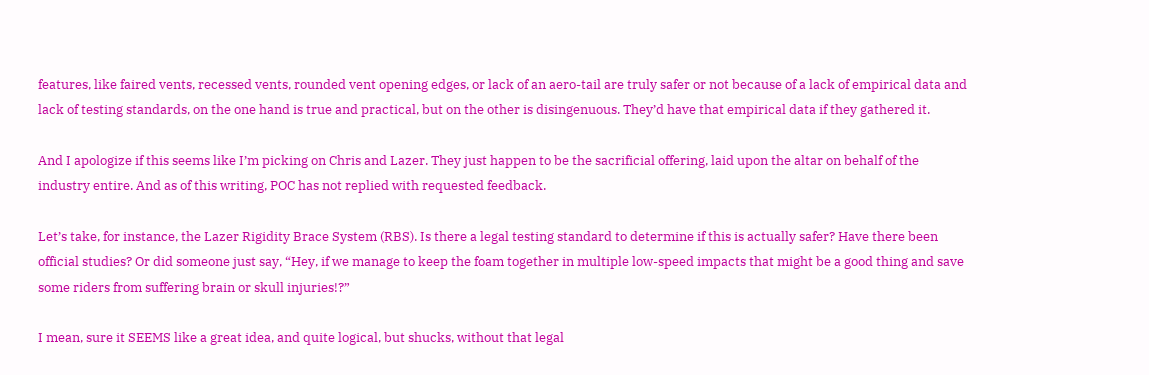features, like faired vents, recessed vents, rounded vent opening edges, or lack of an aero-tail are truly safer or not because of a lack of empirical data and lack of testing standards, on the one hand is true and practical, but on the other is disingenuous. They’d have that empirical data if they gathered it.

And I apologize if this seems like I’m picking on Chris and Lazer. They just happen to be the sacrificial offering, laid upon the altar on behalf of the industry entire. And as of this writing, POC has not replied with requested feedback.

Let’s take, for instance, the Lazer Rigidity Brace System (RBS). Is there a legal testing standard to determine if this is actually safer? Have there been official studies? Or did someone just say, “Hey, if we manage to keep the foam together in multiple low-speed impacts that might be a good thing and save some riders from suffering brain or skull injuries!?”

I mean, sure it SEEMS like a great idea, and quite logical, but shucks, without that legal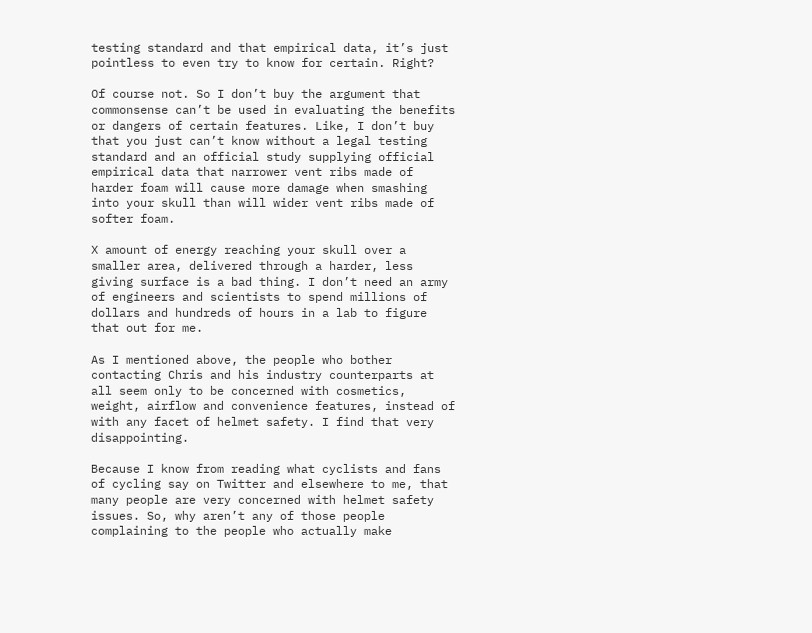testing standard and that empirical data, it’s just pointless to even try to know for certain. Right?

Of course not. So I don’t buy the argument that commonsense can’t be used in evaluating the benefits or dangers of certain features. Like, I don’t buy that you just can’t know without a legal testing standard and an official study supplying official empirical data that narrower vent ribs made of harder foam will cause more damage when smashing into your skull than will wider vent ribs made of softer foam.

X amount of energy reaching your skull over a smaller area, delivered through a harder, less giving surface is a bad thing. I don’t need an army of engineers and scientists to spend millions of dollars and hundreds of hours in a lab to figure that out for me.

As I mentioned above, the people who bother contacting Chris and his industry counterparts at all seem only to be concerned with cosmetics, weight, airflow and convenience features, instead of with any facet of helmet safety. I find that very disappointing.

Because I know from reading what cyclists and fans of cycling say on Twitter and elsewhere to me, that many people are very concerned with helmet safety issues. So, why aren’t any of those people complaining to the people who actually make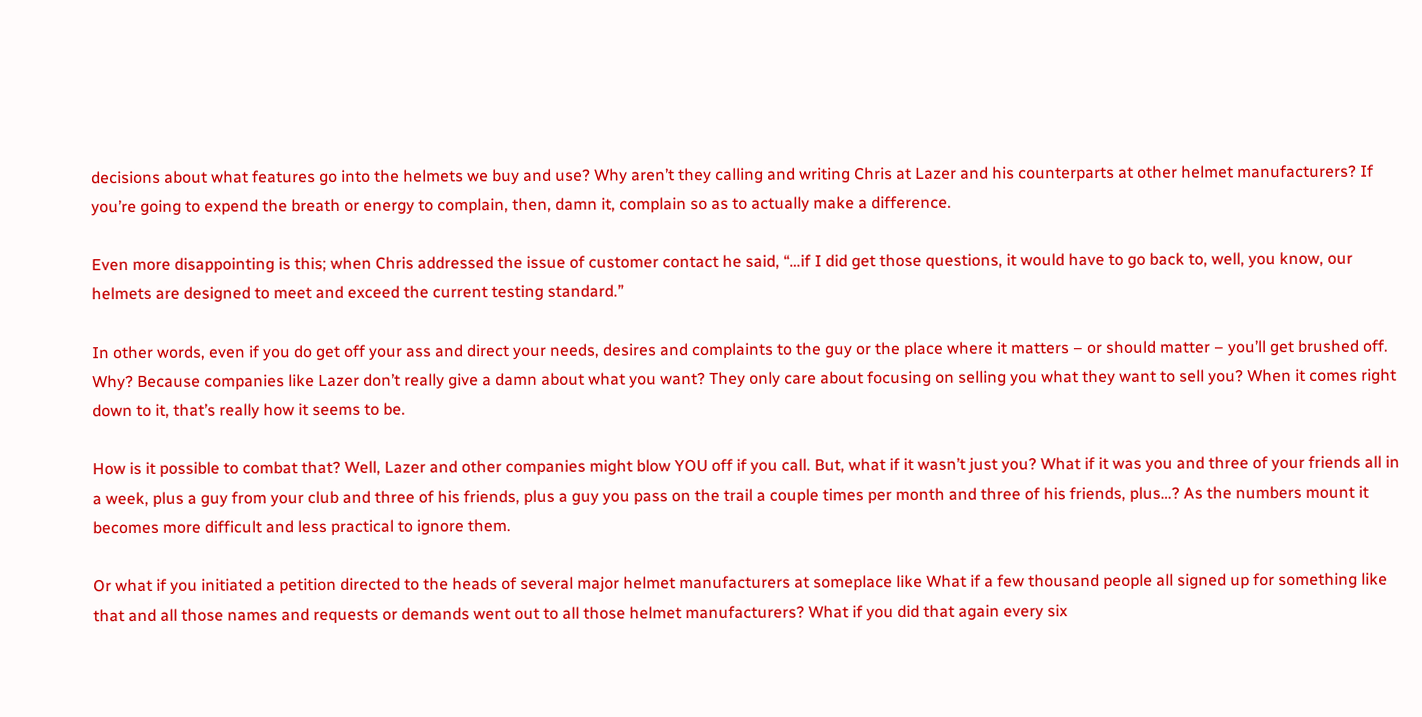decisions about what features go into the helmets we buy and use? Why aren’t they calling and writing Chris at Lazer and his counterparts at other helmet manufacturers? If you’re going to expend the breath or energy to complain, then, damn it, complain so as to actually make a difference.

Even more disappointing is this; when Chris addressed the issue of customer contact he said, “…if I did get those questions, it would have to go back to, well, you know, our helmets are designed to meet and exceed the current testing standard.”

In other words, even if you do get off your ass and direct your needs, desires and complaints to the guy or the place where it matters – or should matter – you’ll get brushed off. Why? Because companies like Lazer don’t really give a damn about what you want? They only care about focusing on selling you what they want to sell you? When it comes right down to it, that’s really how it seems to be.

How is it possible to combat that? Well, Lazer and other companies might blow YOU off if you call. But, what if it wasn’t just you? What if it was you and three of your friends all in a week, plus a guy from your club and three of his friends, plus a guy you pass on the trail a couple times per month and three of his friends, plus…? As the numbers mount it becomes more difficult and less practical to ignore them.

Or what if you initiated a petition directed to the heads of several major helmet manufacturers at someplace like What if a few thousand people all signed up for something like that and all those names and requests or demands went out to all those helmet manufacturers? What if you did that again every six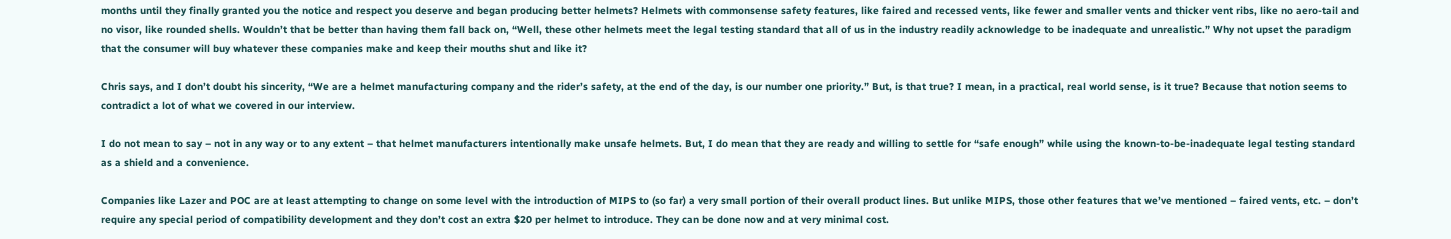months until they finally granted you the notice and respect you deserve and began producing better helmets? Helmets with commonsense safety features, like faired and recessed vents, like fewer and smaller vents and thicker vent ribs, like no aero-tail and no visor, like rounded shells. Wouldn’t that be better than having them fall back on, “Well, these other helmets meet the legal testing standard that all of us in the industry readily acknowledge to be inadequate and unrealistic.” Why not upset the paradigm that the consumer will buy whatever these companies make and keep their mouths shut and like it?

Chris says, and I don’t doubt his sincerity, “We are a helmet manufacturing company and the rider’s safety, at the end of the day, is our number one priority.” But, is that true? I mean, in a practical, real world sense, is it true? Because that notion seems to contradict a lot of what we covered in our interview.

I do not mean to say – not in any way or to any extent – that helmet manufacturers intentionally make unsafe helmets. But, I do mean that they are ready and willing to settle for “safe enough” while using the known-to-be-inadequate legal testing standard as a shield and a convenience.

Companies like Lazer and POC are at least attempting to change on some level with the introduction of MIPS to (so far) a very small portion of their overall product lines. But unlike MIPS, those other features that we’ve mentioned – faired vents, etc. – don’t require any special period of compatibility development and they don’t cost an extra $20 per helmet to introduce. They can be done now and at very minimal cost.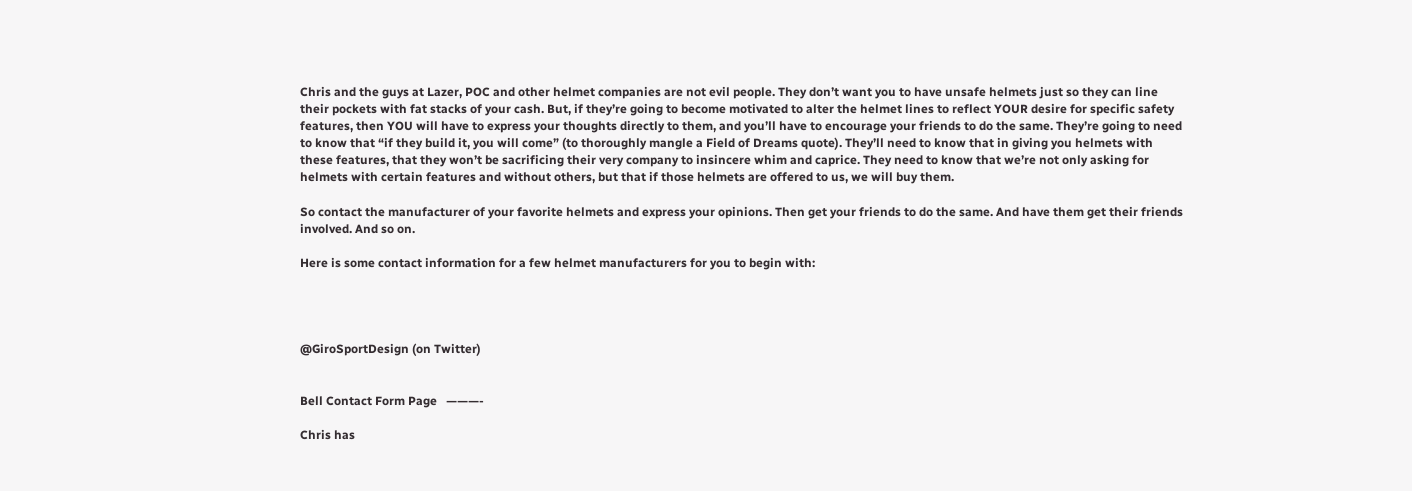Chris and the guys at Lazer, POC and other helmet companies are not evil people. They don’t want you to have unsafe helmets just so they can line their pockets with fat stacks of your cash. But, if they’re going to become motivated to alter the helmet lines to reflect YOUR desire for specific safety features, then YOU will have to express your thoughts directly to them, and you’ll have to encourage your friends to do the same. They’re going to need to know that “if they build it, you will come” (to thoroughly mangle a Field of Dreams quote). They’ll need to know that in giving you helmets with these features, that they won’t be sacrificing their very company to insincere whim and caprice. They need to know that we’re not only asking for helmets with certain features and without others, but that if those helmets are offered to us, we will buy them.

So contact the manufacturer of your favorite helmets and express your opinions. Then get your friends to do the same. And have them get their friends involved. And so on.

Here is some contact information for a few helmet manufacturers for you to begin with:




@GiroSportDesign (on Twitter)


Bell Contact Form Page   ———-

Chris has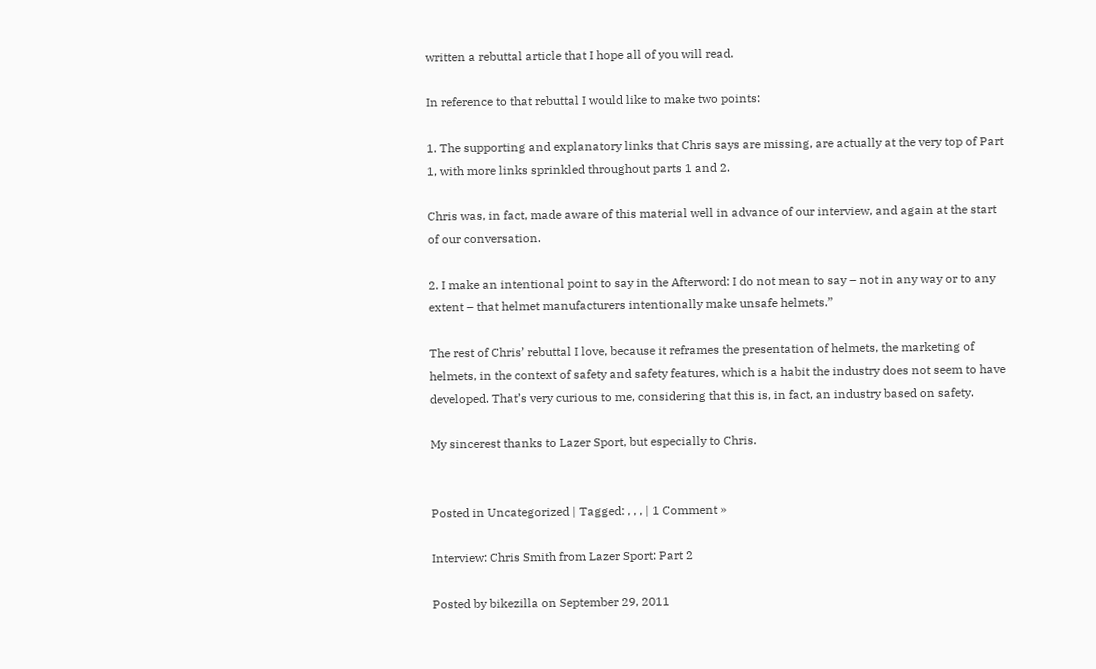written a rebuttal article that I hope all of you will read.

In reference to that rebuttal I would like to make two points:

1. The supporting and explanatory links that Chris says are missing, are actually at the very top of Part 1, with more links sprinkled throughout parts 1 and 2.

Chris was, in fact, made aware of this material well in advance of our interview, and again at the start of our conversation.

2. I make an intentional point to say in the Afterword: I do not mean to say – not in any way or to any extent – that helmet manufacturers intentionally make unsafe helmets.”

The rest of Chris’ rebuttal I love, because it reframes the presentation of helmets, the marketing of helmets, in the context of safety and safety features, which is a habit the industry does not seem to have developed. That’s very curious to me, considering that this is, in fact, an industry based on safety.

My sincerest thanks to Lazer Sport, but especially to Chris.


Posted in Uncategorized | Tagged: , , , | 1 Comment »

Interview: Chris Smith from Lazer Sport: Part 2

Posted by bikezilla on September 29, 2011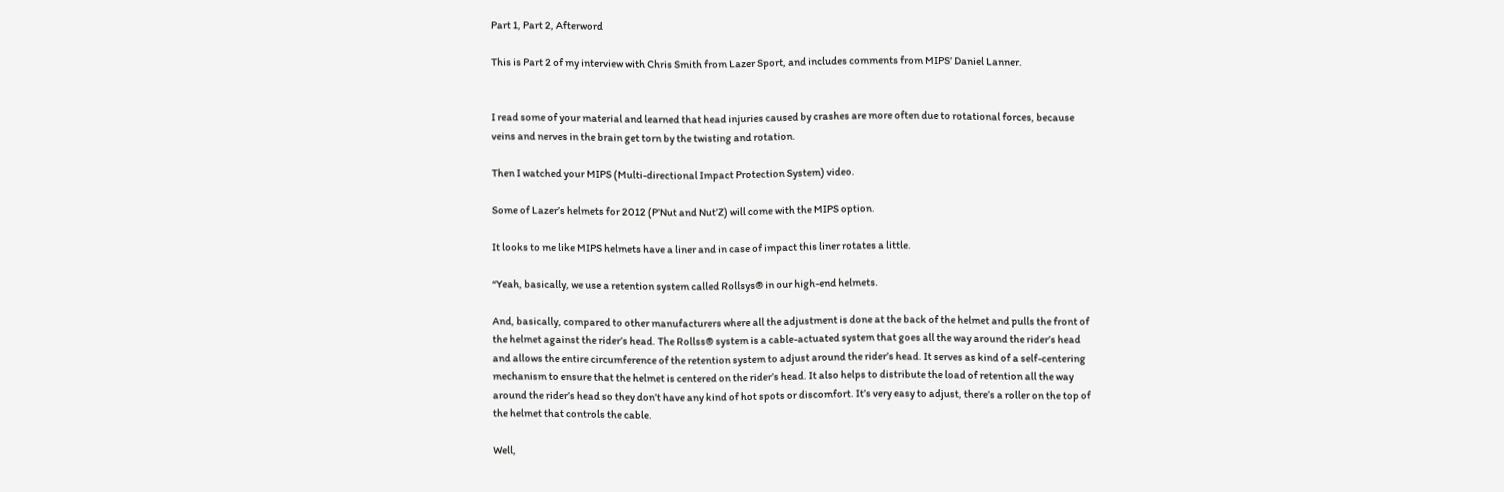Part 1, Part 2, Afterword

This is Part 2 of my interview with Chris Smith from Lazer Sport, and includes comments from MIPS’ Daniel Lanner.


I read some of your material and learned that head injuries caused by crashes are more often due to rotational forces, because veins and nerves in the brain get torn by the twisting and rotation.

Then I watched your MIPS (Multi-directional Impact Protection System) video.

Some of Lazer’s helmets for 2012 (P’Nut and Nut’Z) will come with the MIPS option.

It looks to me like MIPS helmets have a liner and in case of impact this liner rotates a little.

“Yeah, basically, we use a retention system called Rollsys® in our high-end helmets.

And, basically, compared to other manufacturers where all the adjustment is done at the back of the helmet and pulls the front of the helmet against the rider’s head. The Rollss® system is a cable-actuated system that goes all the way around the rider’s head and allows the entire circumference of the retention system to adjust around the rider’s head. It serves as kind of a self-centering mechanism to ensure that the helmet is centered on the rider’s head. It also helps to distribute the load of retention all the way around the rider’s head so they don’t have any kind of hot spots or discomfort. It’s very easy to adjust, there’s a roller on the top of the helmet that controls the cable.

Well,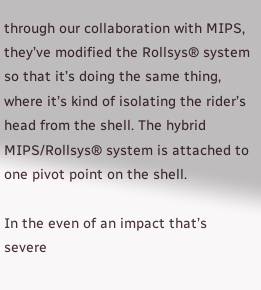through our collaboration with MIPS, they’ve modified the Rollsys® system so that it’s doing the same thing, where it’s kind of isolating the rider’s head from the shell. The hybrid MIPS/Rollsys® system is attached to one pivot point on the shell.

In the even of an impact that’s severe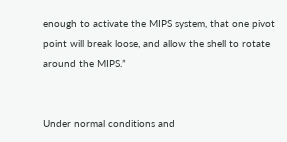enough to activate the MIPS system, that one pivot point will break loose, and allow the shell to rotate around the MIPS.”


Under normal conditions and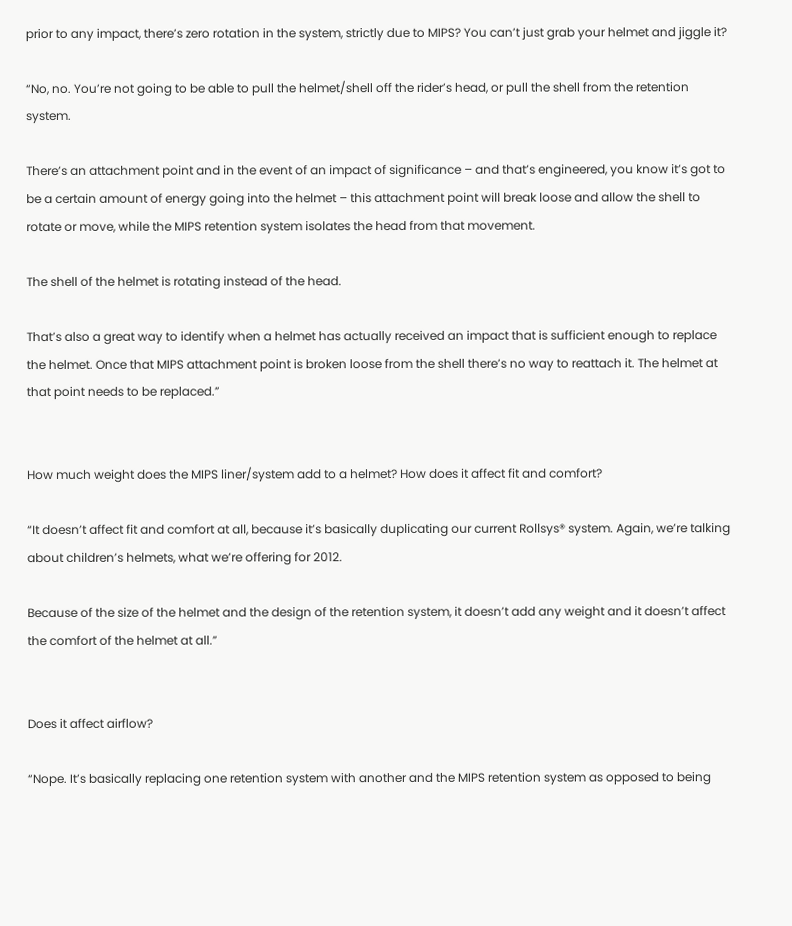prior to any impact, there’s zero rotation in the system, strictly due to MIPS? You can’t just grab your helmet and jiggle it?

“No, no. You’re not going to be able to pull the helmet/shell off the rider’s head, or pull the shell from the retention system.

There’s an attachment point and in the event of an impact of significance – and that’s engineered, you know it’s got to be a certain amount of energy going into the helmet – this attachment point will break loose and allow the shell to rotate or move, while the MIPS retention system isolates the head from that movement.

The shell of the helmet is rotating instead of the head.

That’s also a great way to identify when a helmet has actually received an impact that is sufficient enough to replace the helmet. Once that MIPS attachment point is broken loose from the shell there’s no way to reattach it. The helmet at that point needs to be replaced.”


How much weight does the MIPS liner/system add to a helmet? How does it affect fit and comfort?

“It doesn’t affect fit and comfort at all, because it’s basically duplicating our current Rollsys® system. Again, we’re talking about children’s helmets, what we’re offering for 2012.

Because of the size of the helmet and the design of the retention system, it doesn’t add any weight and it doesn’t affect the comfort of the helmet at all.”


Does it affect airflow?

“Nope. It’s basically replacing one retention system with another and the MIPS retention system as opposed to being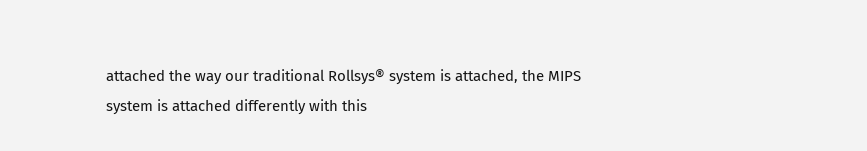attached the way our traditional Rollsys® system is attached, the MIPS system is attached differently with this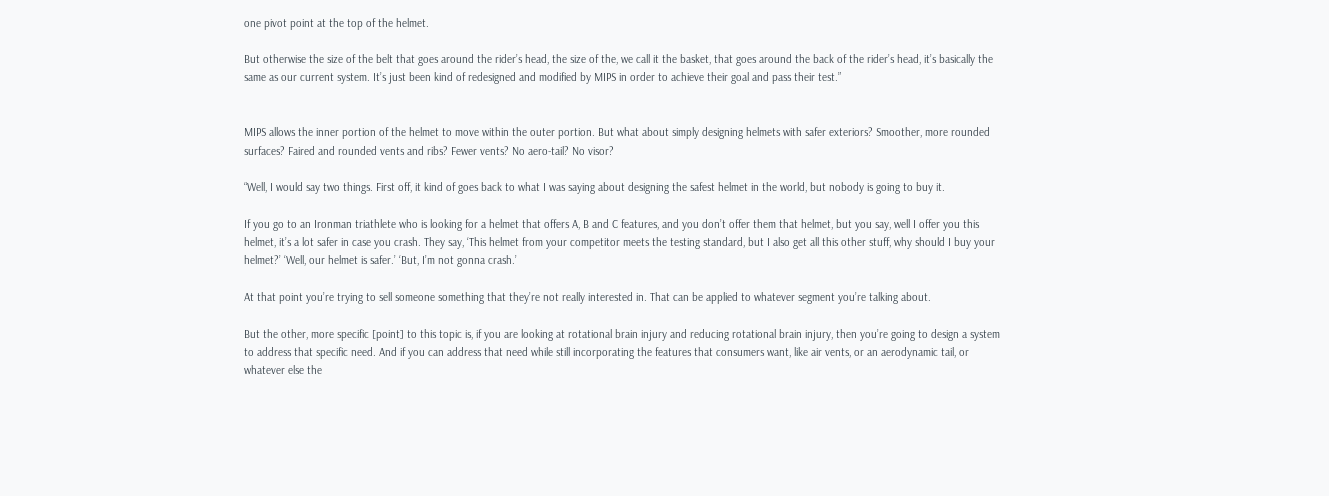one pivot point at the top of the helmet.

But otherwise the size of the belt that goes around the rider’s head, the size of the, we call it the basket, that goes around the back of the rider’s head, it’s basically the same as our current system. It’s just been kind of redesigned and modified by MIPS in order to achieve their goal and pass their test.”


MIPS allows the inner portion of the helmet to move within the outer portion. But what about simply designing helmets with safer exteriors? Smoother, more rounded surfaces? Faired and rounded vents and ribs? Fewer vents? No aero-tail? No visor?

“Well, I would say two things. First off, it kind of goes back to what I was saying about designing the safest helmet in the world, but nobody is going to buy it.

If you go to an Ironman triathlete who is looking for a helmet that offers A, B and C features, and you don’t offer them that helmet, but you say, well I offer you this helmet, it’s a lot safer in case you crash. They say, ‘This helmet from your competitor meets the testing standard, but I also get all this other stuff, why should I buy your helmet?’ ‘Well, our helmet is safer.’ ‘But, I’m not gonna crash.’

At that point you’re trying to sell someone something that they’re not really interested in. That can be applied to whatever segment you’re talking about.

But the other, more specific [point] to this topic is, if you are looking at rotational brain injury and reducing rotational brain injury, then you’re going to design a system to address that specific need. And if you can address that need while still incorporating the features that consumers want, like air vents, or an aerodynamic tail, or whatever else the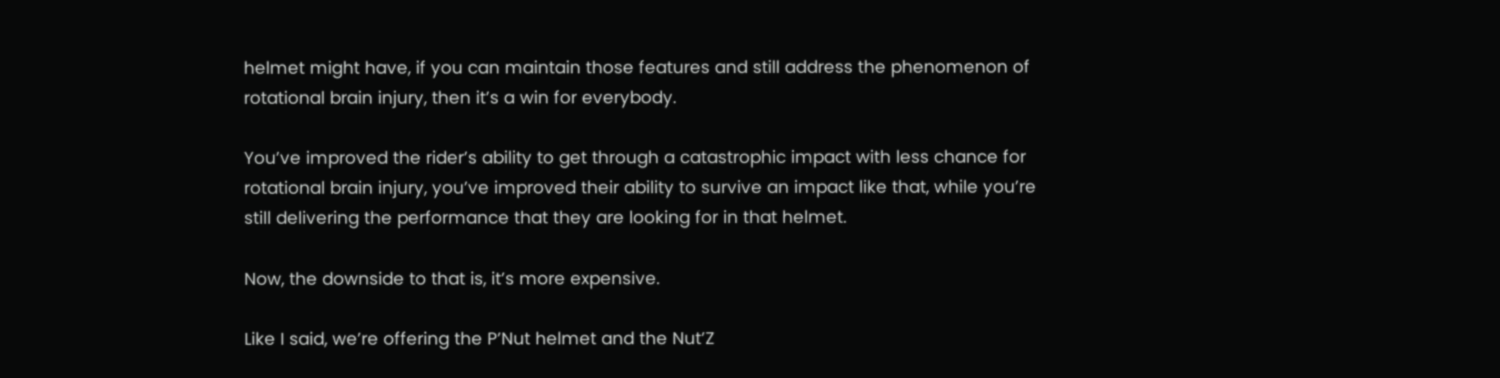helmet might have, if you can maintain those features and still address the phenomenon of rotational brain injury, then it’s a win for everybody.

You’ve improved the rider’s ability to get through a catastrophic impact with less chance for rotational brain injury, you’ve improved their ability to survive an impact like that, while you’re still delivering the performance that they are looking for in that helmet.

Now, the downside to that is, it’s more expensive.

Like I said, we’re offering the P’Nut helmet and the Nut’Z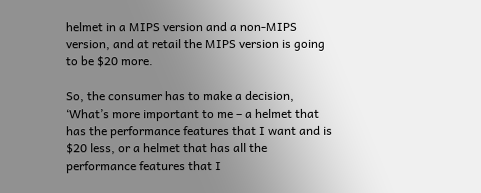helmet in a MIPS version and a non-MIPS version, and at retail the MIPS version is going to be $20 more.

So, the consumer has to make a decision, ‘What’s more important to me – a helmet that has the performance features that I want and is $20 less, or a helmet that has all the performance features that I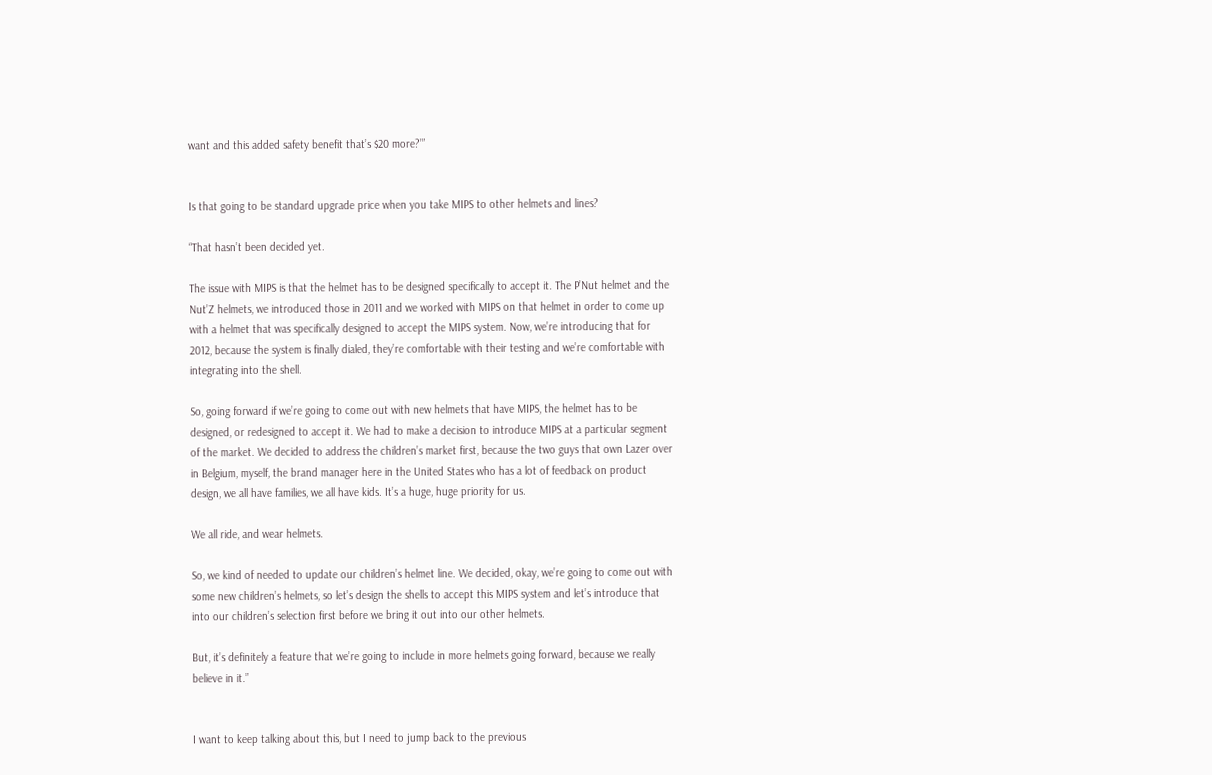want and this added safety benefit that’s $20 more?’”


Is that going to be standard upgrade price when you take MIPS to other helmets and lines?

“That hasn’t been decided yet.

The issue with MIPS is that the helmet has to be designed specifically to accept it. The P’Nut helmet and the Nut’Z helmets, we introduced those in 2011 and we worked with MIPS on that helmet in order to come up with a helmet that was specifically designed to accept the MIPS system. Now, we’re introducing that for 2012, because the system is finally dialed, they’re comfortable with their testing and we’re comfortable with integrating into the shell.

So, going forward if we’re going to come out with new helmets that have MIPS, the helmet has to be designed, or redesigned to accept it. We had to make a decision to introduce MIPS at a particular segment of the market. We decided to address the children’s market first, because the two guys that own Lazer over in Belgium, myself, the brand manager here in the United States who has a lot of feedback on product design, we all have families, we all have kids. It’s a huge, huge priority for us.

We all ride, and wear helmets.

So, we kind of needed to update our children’s helmet line. We decided, okay, we’re going to come out with some new children’s helmets, so let’s design the shells to accept this MIPS system and let’s introduce that into our children’s selection first before we bring it out into our other helmets.

But, it’s definitely a feature that we’re going to include in more helmets going forward, because we really believe in it.”


I want to keep talking about this, but I need to jump back to the previous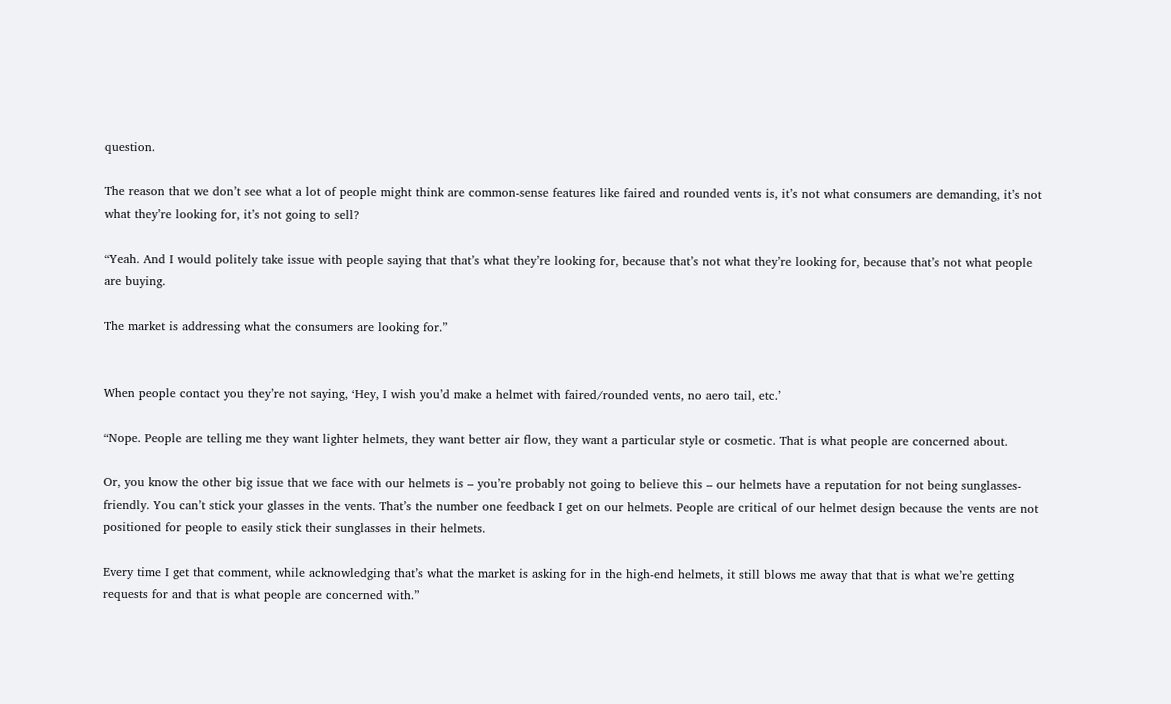question.

The reason that we don’t see what a lot of people might think are common-sense features like faired and rounded vents is, it’s not what consumers are demanding, it’s not what they’re looking for, it’s not going to sell?

“Yeah. And I would politely take issue with people saying that that’s what they’re looking for, because that’s not what they’re looking for, because that’s not what people are buying.

The market is addressing what the consumers are looking for.”


When people contact you they’re not saying, ‘Hey, I wish you’d make a helmet with faired/rounded vents, no aero tail, etc.’

“Nope. People are telling me they want lighter helmets, they want better air flow, they want a particular style or cosmetic. That is what people are concerned about.

Or, you know the other big issue that we face with our helmets is – you’re probably not going to believe this – our helmets have a reputation for not being sunglasses-friendly. You can’t stick your glasses in the vents. That’s the number one feedback I get on our helmets. People are critical of our helmet design because the vents are not positioned for people to easily stick their sunglasses in their helmets.

Every time I get that comment, while acknowledging that’s what the market is asking for in the high-end helmets, it still blows me away that that is what we’re getting requests for and that is what people are concerned with.”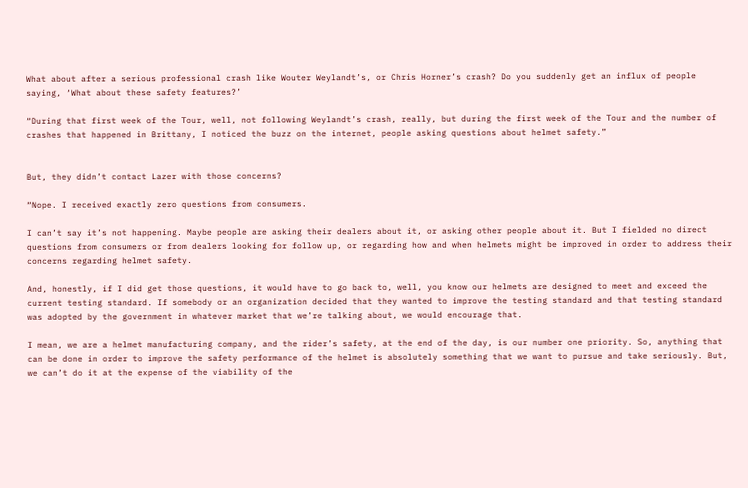What about after a serious professional crash like Wouter Weylandt’s, or Chris Horner’s crash? Do you suddenly get an influx of people saying, ‘What about these safety features?’

“During that first week of the Tour, well, not following Weylandt’s crash, really, but during the first week of the Tour and the number of crashes that happened in Brittany, I noticed the buzz on the internet, people asking questions about helmet safety.”


But, they didn’t contact Lazer with those concerns?

“Nope. I received exactly zero questions from consumers.

I can’t say it’s not happening. Maybe people are asking their dealers about it, or asking other people about it. But I fielded no direct questions from consumers or from dealers looking for follow up, or regarding how and when helmets might be improved in order to address their concerns regarding helmet safety.

And, honestly, if I did get those questions, it would have to go back to, well, you know our helmets are designed to meet and exceed the current testing standard. If somebody or an organization decided that they wanted to improve the testing standard and that testing standard was adopted by the government in whatever market that we’re talking about, we would encourage that.

I mean, we are a helmet manufacturing company, and the rider’s safety, at the end of the day, is our number one priority. So, anything that can be done in order to improve the safety performance of the helmet is absolutely something that we want to pursue and take seriously. But, we can’t do it at the expense of the viability of the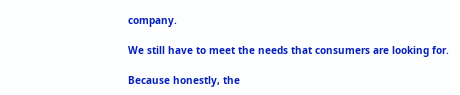company.

We still have to meet the needs that consumers are looking for.

Because honestly, the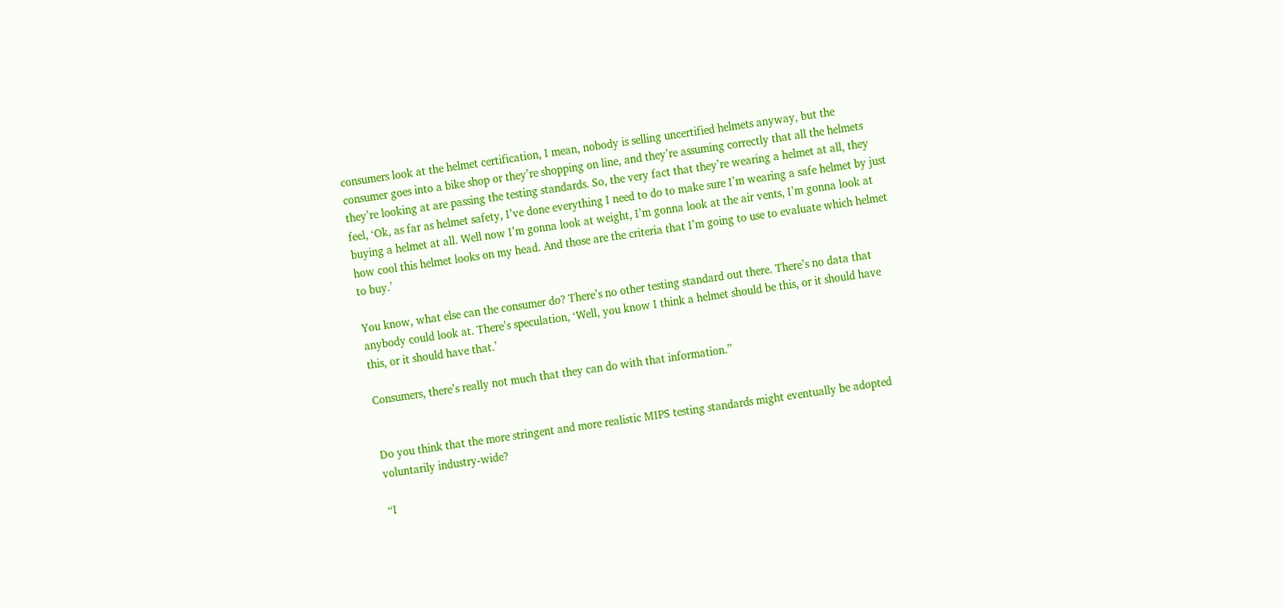consumers look at the helmet certification, I mean, nobody is selling uncertified helmets anyway, but the consumer goes into a bike shop or they’re shopping on line, and they’re assuming correctly that all the helmets they’re looking at are passing the testing standards. So, the very fact that they’re wearing a helmet at all, they feel, ‘Ok, as far as helmet safety, I’ve done everything I need to do to make sure I’m wearing a safe helmet by just buying a helmet at all. Well now I’m gonna look at weight, I’m gonna look at the air vents, I’m gonna look at how cool this helmet looks on my head. And those are the criteria that I’m going to use to evaluate which helmet to buy.’

You know, what else can the consumer do? There’s no other testing standard out there. There’s no data that anybody could look at. There’s speculation, ‘Well, you know I think a helmet should be this, or it should have this, or it should have that.’

Consumers, there’s really not much that they can do with that information.”


Do you think that the more stringent and more realistic MIPS testing standards might eventually be adopted voluntarily industry-wide?

“I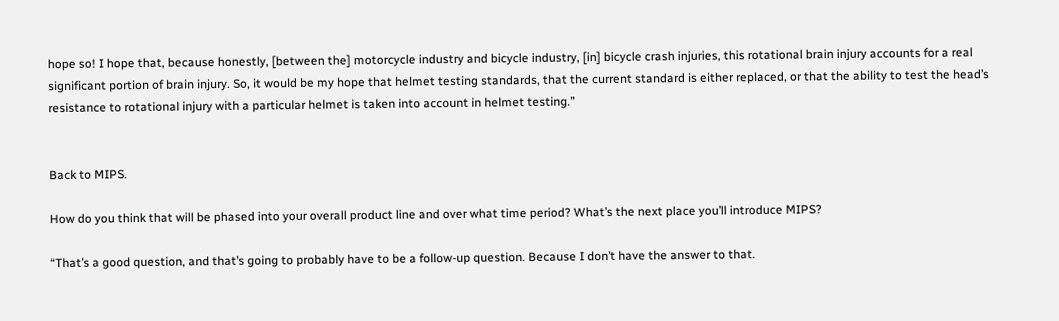hope so! I hope that, because honestly, [between the] motorcycle industry and bicycle industry, [in] bicycle crash injuries, this rotational brain injury accounts for a real significant portion of brain injury. So, it would be my hope that helmet testing standards, that the current standard is either replaced, or that the ability to test the head’s resistance to rotational injury with a particular helmet is taken into account in helmet testing.”


Back to MIPS.

How do you think that will be phased into your overall product line and over what time period? What’s the next place you’ll introduce MIPS?

“That’s a good question, and that’s going to probably have to be a follow-up question. Because I don’t have the answer to that.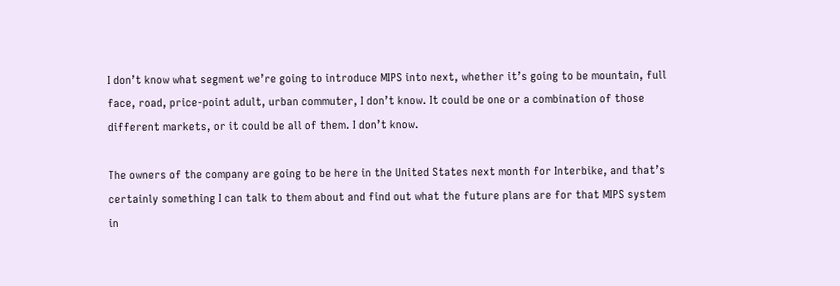I don’t know what segment we’re going to introduce MIPS into next, whether it’s going to be mountain, full face, road, price-point adult, urban commuter, I don’t know. It could be one or a combination of those different markets, or it could be all of them. I don’t know.

The owners of the company are going to be here in the United States next month for Interbike, and that’s certainly something I can talk to them about and find out what the future plans are for that MIPS system in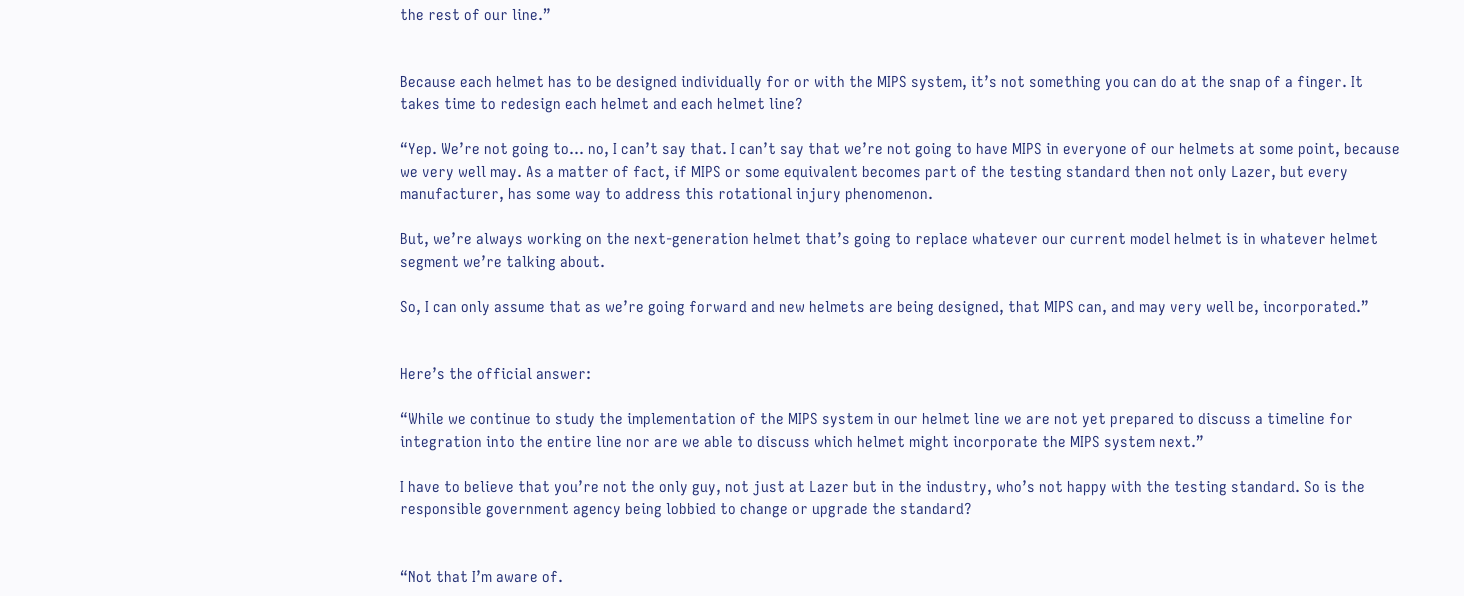the rest of our line.”


Because each helmet has to be designed individually for or with the MIPS system, it’s not something you can do at the snap of a finger. It takes time to redesign each helmet and each helmet line?

“Yep. We’re not going to… no, I can’t say that. I can’t say that we’re not going to have MIPS in everyone of our helmets at some point, because we very well may. As a matter of fact, if MIPS or some equivalent becomes part of the testing standard then not only Lazer, but every manufacturer, has some way to address this rotational injury phenomenon.

But, we’re always working on the next-generation helmet that’s going to replace whatever our current model helmet is in whatever helmet segment we’re talking about.

So, I can only assume that as we’re going forward and new helmets are being designed, that MIPS can, and may very well be, incorporated.”


Here’s the official answer:

“While we continue to study the implementation of the MIPS system in our helmet line we are not yet prepared to discuss a timeline for integration into the entire line nor are we able to discuss which helmet might incorporate the MIPS system next.”

I have to believe that you’re not the only guy, not just at Lazer but in the industry, who’s not happy with the testing standard. So is the responsible government agency being lobbied to change or upgrade the standard?


“Not that I’m aware of.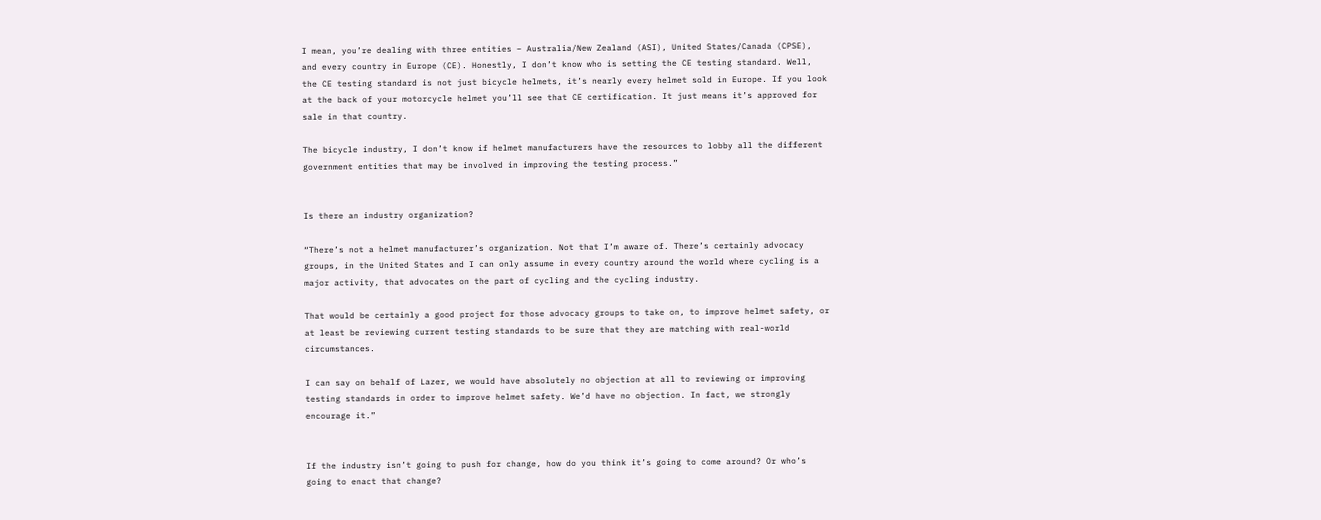I mean, you’re dealing with three entities – Australia/New Zealand (ASI), United States/Canada (CPSE), and every country in Europe (CE). Honestly, I don’t know who is setting the CE testing standard. Well, the CE testing standard is not just bicycle helmets, it’s nearly every helmet sold in Europe. If you look at the back of your motorcycle helmet you’ll see that CE certification. It just means it’s approved for sale in that country.

The bicycle industry, I don’t know if helmet manufacturers have the resources to lobby all the different government entities that may be involved in improving the testing process.”


Is there an industry organization?

“There’s not a helmet manufacturer’s organization. Not that I’m aware of. There’s certainly advocacy groups, in the United States and I can only assume in every country around the world where cycling is a major activity, that advocates on the part of cycling and the cycling industry.

That would be certainly a good project for those advocacy groups to take on, to improve helmet safety, or at least be reviewing current testing standards to be sure that they are matching with real-world circumstances.

I can say on behalf of Lazer, we would have absolutely no objection at all to reviewing or improving testing standards in order to improve helmet safety. We’d have no objection. In fact, we strongly encourage it.”


If the industry isn’t going to push for change, how do you think it’s going to come around? Or who’s going to enact that change?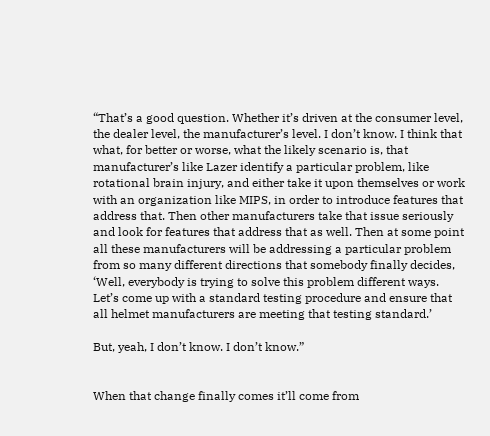“That’s a good question. Whether it’s driven at the consumer level, the dealer level, the manufacturer’s level. I don’t know. I think that what, for better or worse, what the likely scenario is, that manufacturer’s like Lazer identify a particular problem, like rotational brain injury, and either take it upon themselves or work with an organization like MIPS, in order to introduce features that address that. Then other manufacturers take that issue seriously and look for features that address that as well. Then at some point all these manufacturers will be addressing a particular problem from so many different directions that somebody finally decides, ‘Well, everybody is trying to solve this problem different ways. Let’s come up with a standard testing procedure and ensure that all helmet manufacturers are meeting that testing standard.’

But, yeah, I don’t know. I don’t know.”


When that change finally comes it’ll come from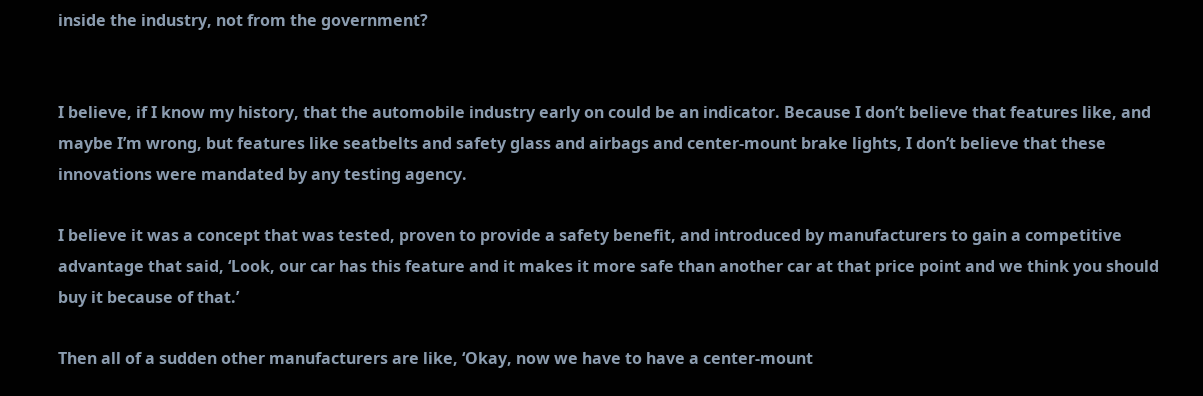inside the industry, not from the government?


I believe, if I know my history, that the automobile industry early on could be an indicator. Because I don’t believe that features like, and maybe I’m wrong, but features like seatbelts and safety glass and airbags and center-mount brake lights, I don’t believe that these innovations were mandated by any testing agency.

I believe it was a concept that was tested, proven to provide a safety benefit, and introduced by manufacturers to gain a competitive advantage that said, ‘Look, our car has this feature and it makes it more safe than another car at that price point and we think you should buy it because of that.’

Then all of a sudden other manufacturers are like, ‘Okay, now we have to have a center-mount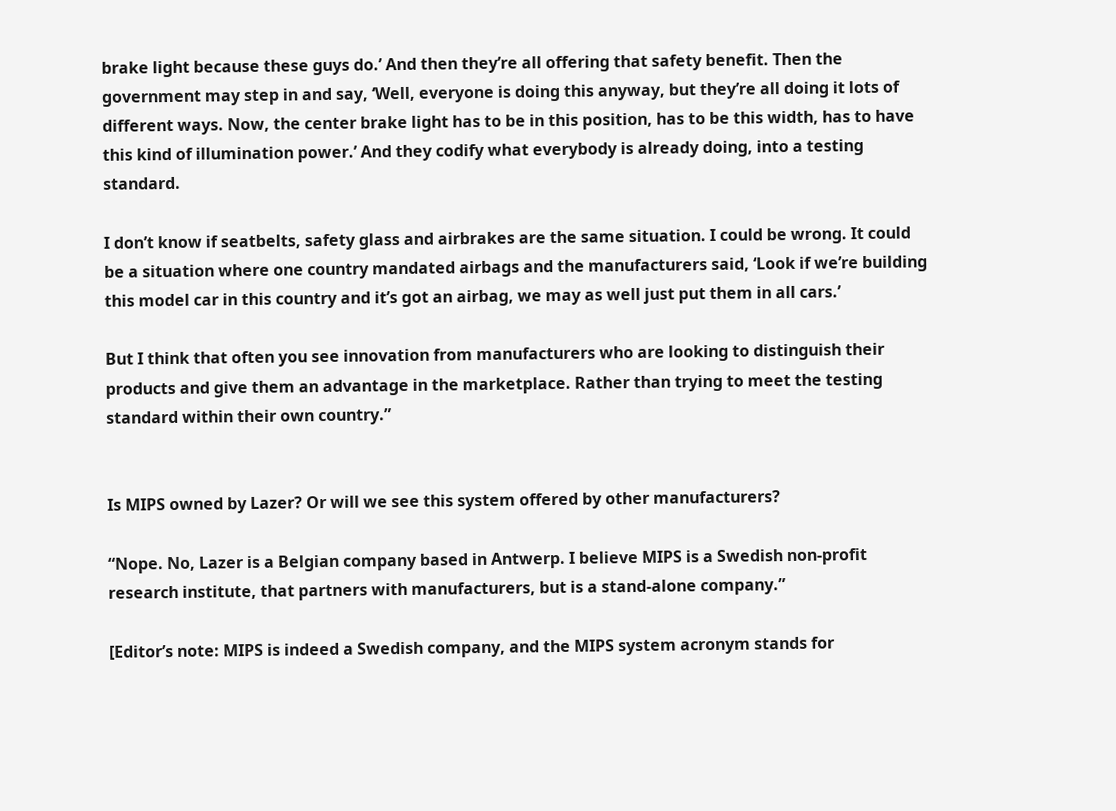brake light because these guys do.’ And then they’re all offering that safety benefit. Then the government may step in and say, ‘Well, everyone is doing this anyway, but they’re all doing it lots of different ways. Now, the center brake light has to be in this position, has to be this width, has to have this kind of illumination power.’ And they codify what everybody is already doing, into a testing standard.

I don’t know if seatbelts, safety glass and airbrakes are the same situation. I could be wrong. It could be a situation where one country mandated airbags and the manufacturers said, ‘Look if we’re building this model car in this country and it’s got an airbag, we may as well just put them in all cars.’

But I think that often you see innovation from manufacturers who are looking to distinguish their products and give them an advantage in the marketplace. Rather than trying to meet the testing standard within their own country.”


Is MIPS owned by Lazer? Or will we see this system offered by other manufacturers?

“Nope. No, Lazer is a Belgian company based in Antwerp. I believe MIPS is a Swedish non-profit research institute, that partners with manufacturers, but is a stand-alone company.”

[Editor’s note: MIPS is indeed a Swedish company, and the MIPS system acronym stands for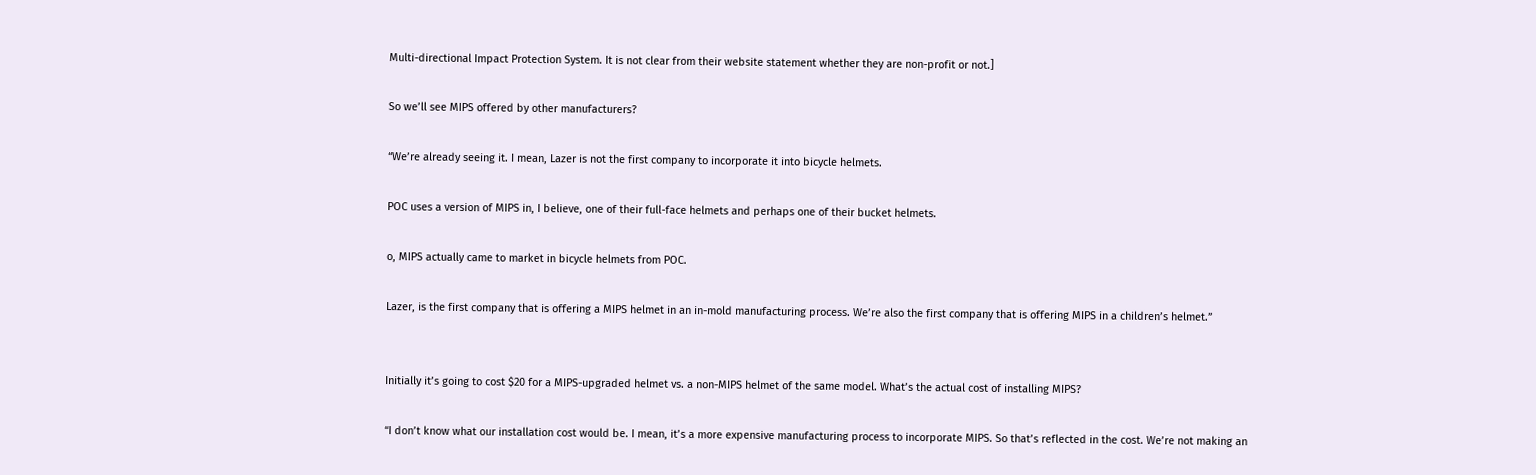Multi-directional Impact Protection System. It is not clear from their website statement whether they are non-profit or not.]

So we’ll see MIPS offered by other manufacturers?

“We’re already seeing it. I mean, Lazer is not the first company to incorporate it into bicycle helmets.

POC uses a version of MIPS in, I believe, one of their full-face helmets and perhaps one of their bucket helmets.

o, MIPS actually came to market in bicycle helmets from POC.

Lazer, is the first company that is offering a MIPS helmet in an in-mold manufacturing process. We’re also the first company that is offering MIPS in a children’s helmet.”


Initially it’s going to cost $20 for a MIPS-upgraded helmet vs. a non-MIPS helmet of the same model. What’s the actual cost of installing MIPS?

“I don’t know what our installation cost would be. I mean, it’s a more expensive manufacturing process to incorporate MIPS. So that’s reflected in the cost. We’re not making an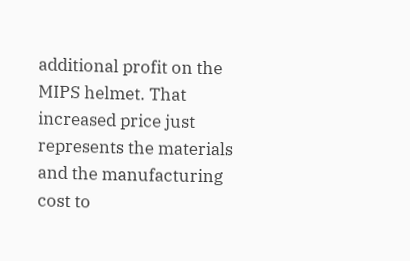additional profit on the MIPS helmet. That increased price just represents the materials and the manufacturing cost to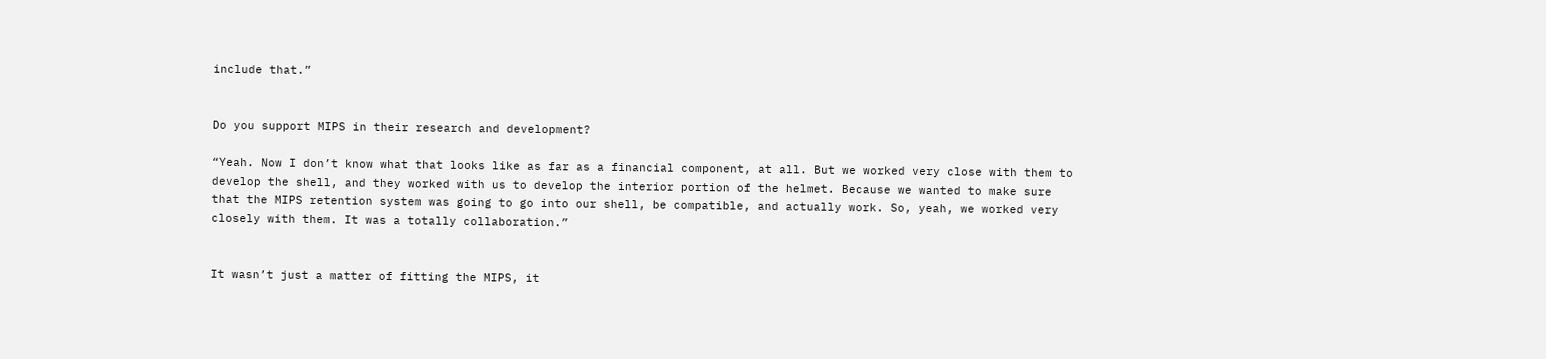include that.”


Do you support MIPS in their research and development?

“Yeah. Now I don’t know what that looks like as far as a financial component, at all. But we worked very close with them to develop the shell, and they worked with us to develop the interior portion of the helmet. Because we wanted to make sure that the MIPS retention system was going to go into our shell, be compatible, and actually work. So, yeah, we worked very closely with them. It was a totally collaboration.”


It wasn’t just a matter of fitting the MIPS, it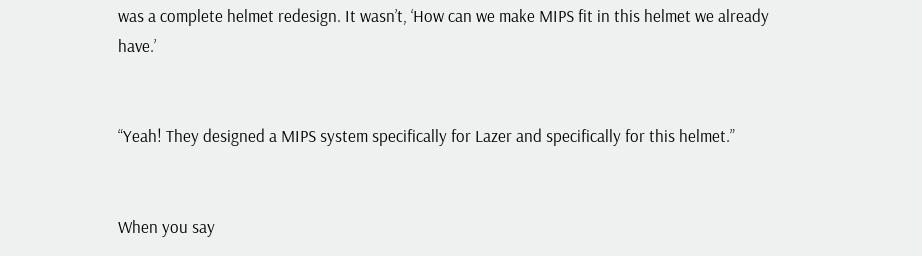was a complete helmet redesign. It wasn’t, ‘How can we make MIPS fit in this helmet we already have.’


“Yeah! They designed a MIPS system specifically for Lazer and specifically for this helmet.”


When you say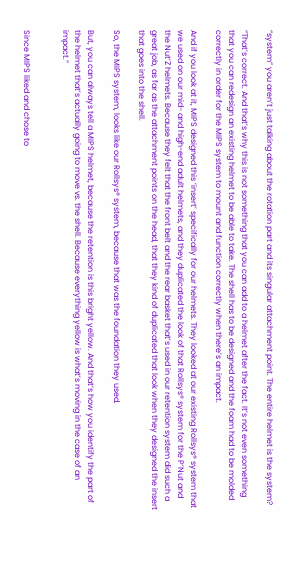“system” you aren’t just talking about the rotation part and its singular attachment point. The entire helmet is the system?

“That’s correct. And that’s why this is not something that you can add to a helmet after the fact. It’s not even something that you can redesign an existing helmet to be able to take. The shell has to be designed and the foam had to be molded correctly in order for the MIPS system to mount and function correctly when there’s an impact.

And if you look at it, MIPS designed this ‘insert’ specifically for our helmets. They looked at our existing Rollsys® system that we used on our mid- and high-end adult helmets, and they duplicated the look of that Rollsys® system for the P’Nut and the Nut’Z helmets. Because they felt that the front belt and the rear basket that’s used in our retention system did such a great job, as far as the attachment points on the head, that they kind of duplicated that look when they designed the insert that goes into the shell.

So, the MIPS system, looks like our Rollsys® system, because that was the foundation they used.

But, you can always tell a MIPS helmet, because the retention is this bright yellow. And that’s how you identify the part of the helmet that’s actually going to move vs. the shell. Because everything yellow is what’s moving in the case of an impact.”


Since MIPS liked and chose to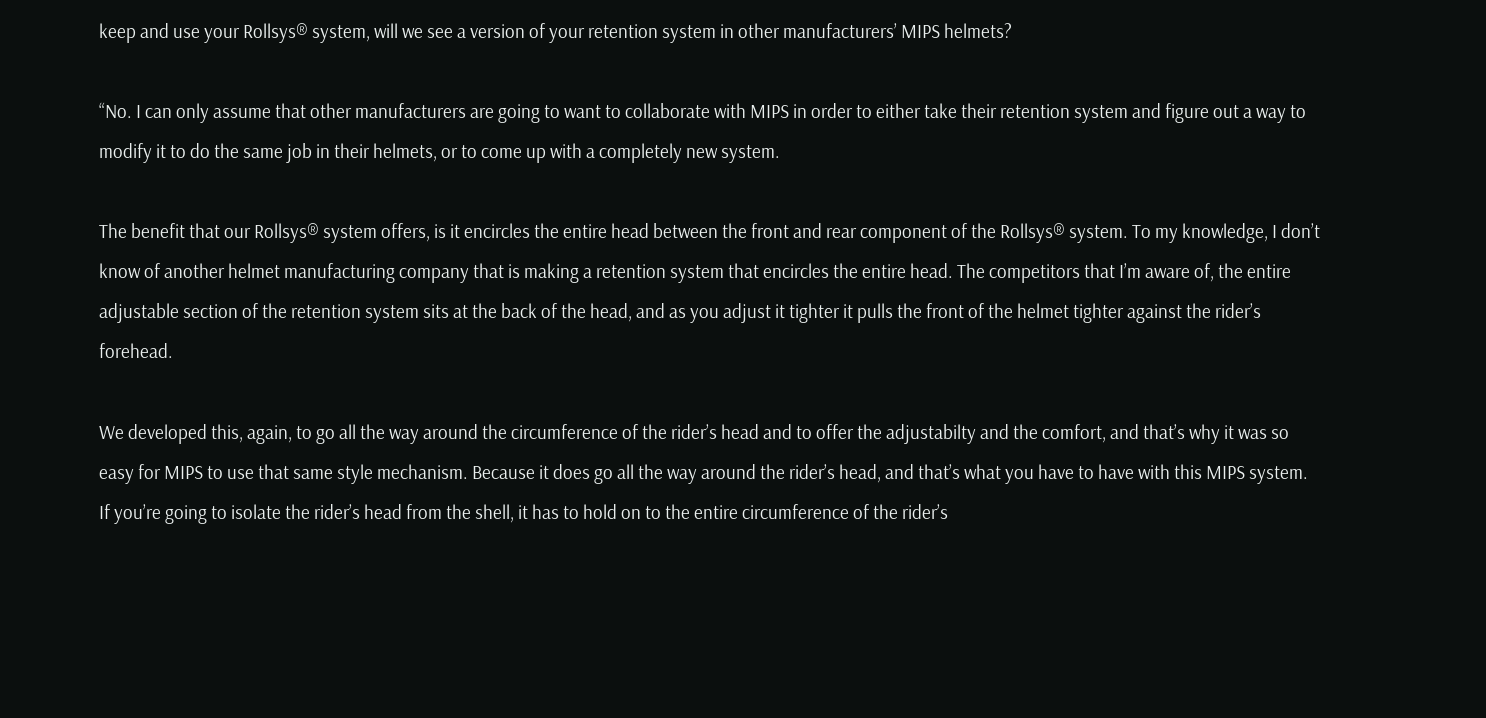keep and use your Rollsys® system, will we see a version of your retention system in other manufacturers’ MIPS helmets?

“No. I can only assume that other manufacturers are going to want to collaborate with MIPS in order to either take their retention system and figure out a way to modify it to do the same job in their helmets, or to come up with a completely new system.

The benefit that our Rollsys® system offers, is it encircles the entire head between the front and rear component of the Rollsys® system. To my knowledge, I don’t know of another helmet manufacturing company that is making a retention system that encircles the entire head. The competitors that I’m aware of, the entire adjustable section of the retention system sits at the back of the head, and as you adjust it tighter it pulls the front of the helmet tighter against the rider’s forehead.

We developed this, again, to go all the way around the circumference of the rider’s head and to offer the adjustabilty and the comfort, and that’s why it was so easy for MIPS to use that same style mechanism. Because it does go all the way around the rider’s head, and that’s what you have to have with this MIPS system. If you’re going to isolate the rider’s head from the shell, it has to hold on to the entire circumference of the rider’s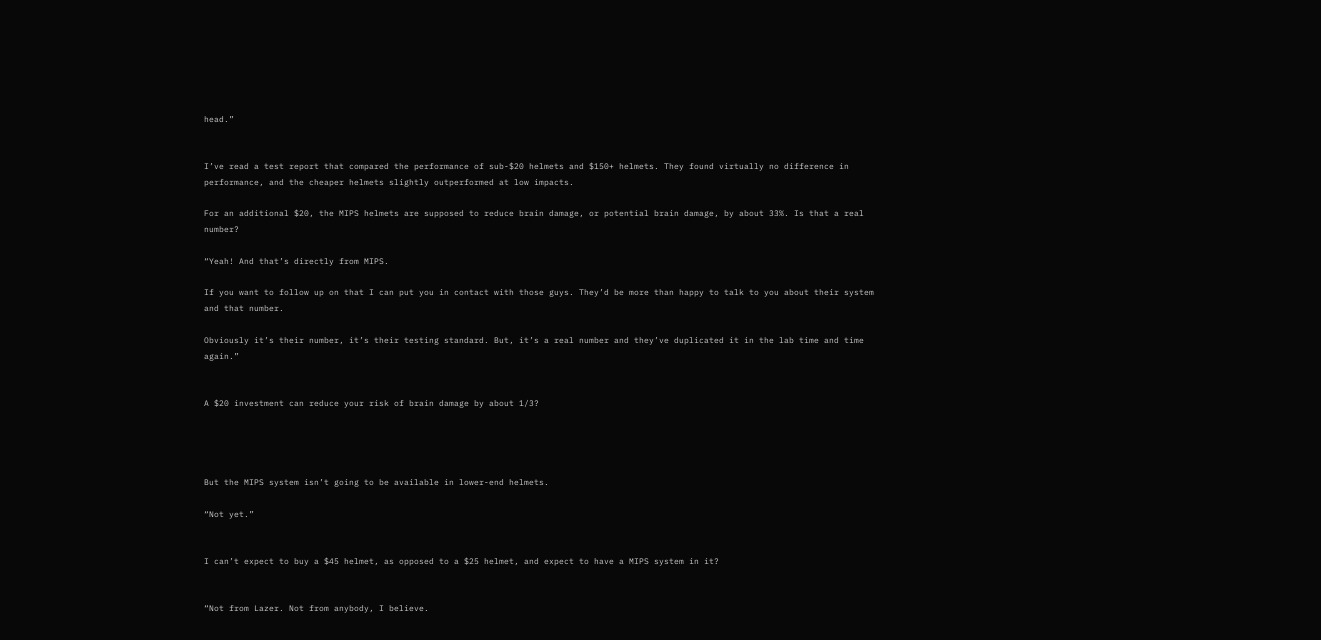head.”


I’ve read a test report that compared the performance of sub-$20 helmets and $150+ helmets. They found virtually no difference in performance, and the cheaper helmets slightly outperformed at low impacts.

For an additional $20, the MIPS helmets are supposed to reduce brain damage, or potential brain damage, by about 33%. Is that a real number?

“Yeah! And that’s directly from MIPS.

If you want to follow up on that I can put you in contact with those guys. They’d be more than happy to talk to you about their system and that number.

Obviously it’s their number, it’s their testing standard. But, it’s a real number and they’ve duplicated it in the lab time and time again.”


A $20 investment can reduce your risk of brain damage by about 1/3?




But the MIPS system isn’t going to be available in lower-end helmets.

“Not yet.”


I can’t expect to buy a $45 helmet, as opposed to a $25 helmet, and expect to have a MIPS system in it?


“Not from Lazer. Not from anybody, I believe.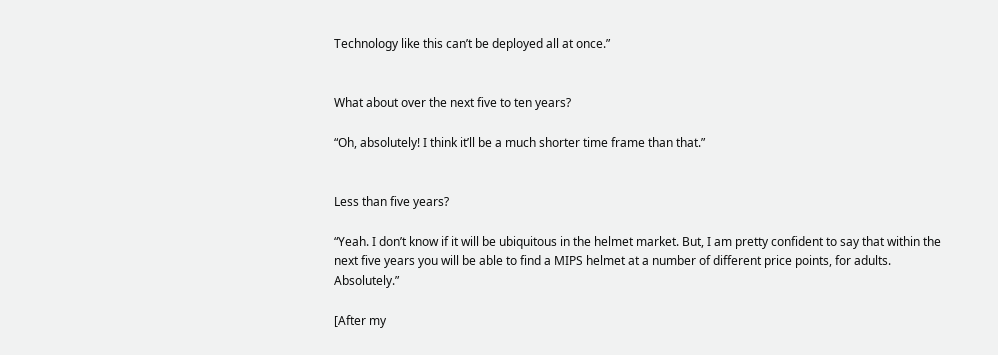Technology like this can’t be deployed all at once.”


What about over the next five to ten years?

“Oh, absolutely! I think it’ll be a much shorter time frame than that.”


Less than five years?

“Yeah. I don’t know if it will be ubiquitous in the helmet market. But, I am pretty confident to say that within the next five years you will be able to find a MIPS helmet at a number of different price points, for adults. Absolutely.”

[After my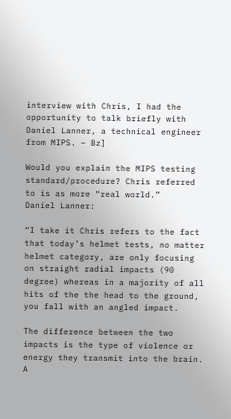interview with Chris, I had the opportunity to talk briefly with Daniel Lanner, a technical engineer from MIPS. – Bz]

Would you explain the MIPS testing standard/procedure? Chris referred to is as more “real world.”
Daniel Lanner:

“I take it Chris refers to the fact that today’s helmet tests, no matter helmet category, are only focusing on straight radial impacts (90 degree) whereas in a majority of all hits of the the head to the ground, you fall with an angled impact.

The difference between the two impacts is the type of violence or energy they transmit into the brain. A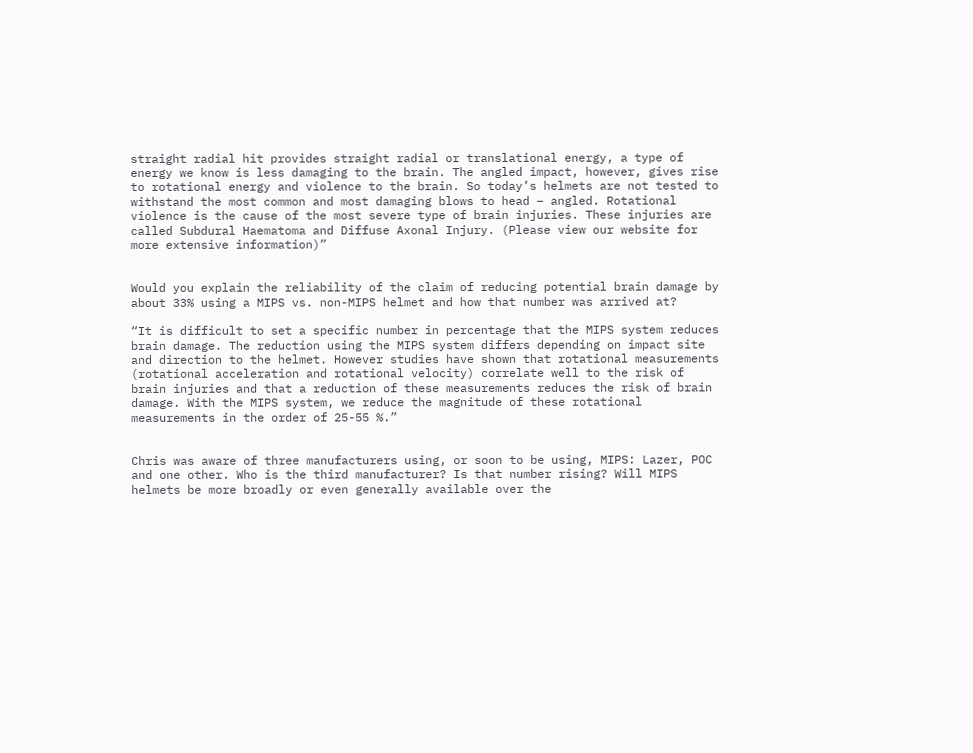straight radial hit provides straight radial or translational energy, a type of energy we know is less damaging to the brain. The angled impact, however, gives rise to rotational energy and violence to the brain. So today’s helmets are not tested to withstand the most common and most damaging blows to head – angled. Rotational violence is the cause of the most severe type of brain injuries. These injuries are called Subdural Haematoma and Diffuse Axonal Injury. (Please view our website for more extensive information)”


Would you explain the reliability of the claim of reducing potential brain damage by about 33% using a MIPS vs. non-MIPS helmet and how that number was arrived at?

“It is difficult to set a specific number in percentage that the MIPS system reduces brain damage. The reduction using the MIPS system differs depending on impact site and direction to the helmet. However studies have shown that rotational measurements (rotational acceleration and rotational velocity) correlate well to the risk of brain injuries and that a reduction of these measurements reduces the risk of brain damage. With the MIPS system, we reduce the magnitude of these rotational measurements in the order of 25-55 %.”


Chris was aware of three manufacturers using, or soon to be using, MIPS: Lazer, POC and one other. Who is the third manufacturer? Is that number rising? Will MIPS helmets be more broadly or even generally available over the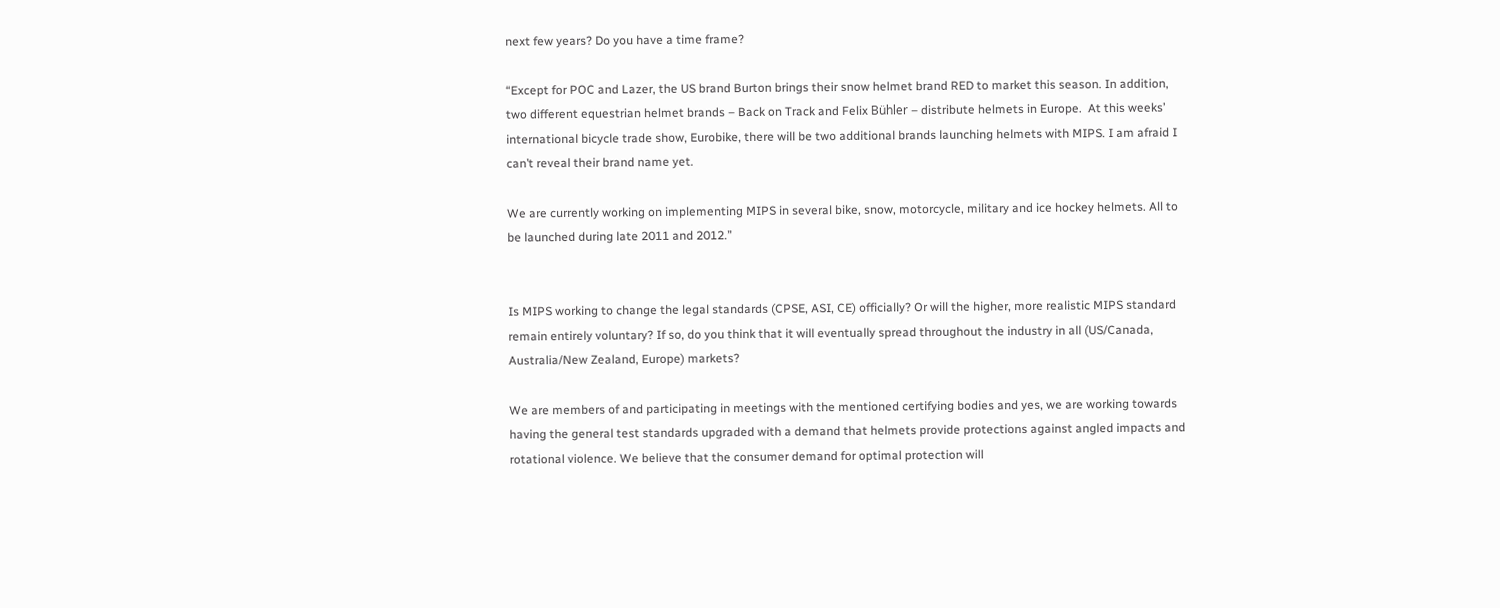next few years? Do you have a time frame?

“Except for POC and Lazer, the US brand Burton brings their snow helmet brand RED to market this season. In addition, two different equestrian helmet brands – Back on Track and Felix Bühler – distribute helmets in Europe.  At this weeks’ international bicycle trade show, Eurobike, there will be two additional brands launching helmets with MIPS. I am afraid I can’t reveal their brand name yet.

We are currently working on implementing MIPS in several bike, snow, motorcycle, military and ice hockey helmets. All to be launched during late 2011 and 2012.”


Is MIPS working to change the legal standards (CPSE, ASI, CE) officially? Or will the higher, more realistic MIPS standard remain entirely voluntary? If so, do you think that it will eventually spread throughout the industry in all (US/Canada, Australia/New Zealand, Europe) markets?

We are members of and participating in meetings with the mentioned certifying bodies and yes, we are working towards having the general test standards upgraded with a demand that helmets provide protections against angled impacts and rotational violence. We believe that the consumer demand for optimal protection will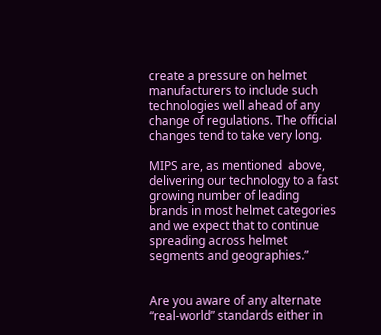create a pressure on helmet manufacturers to include such technologies well ahead of any change of regulations. The official changes tend to take very long.

MIPS are, as mentioned  above, delivering our technology to a fast growing number of leading brands in most helmet categories and we expect that to continue spreading across helmet segments and geographies.”


Are you aware of any alternate “real-world” standards either in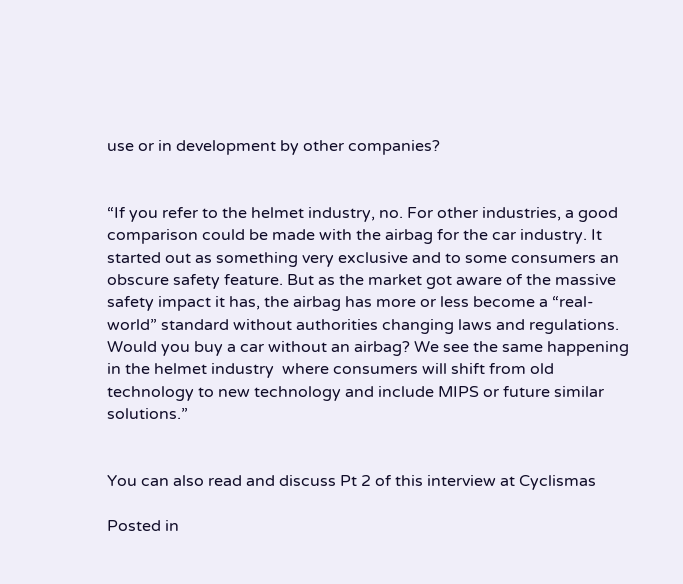use or in development by other companies?


“If you refer to the helmet industry, no. For other industries, a good comparison could be made with the airbag for the car industry. It started out as something very exclusive and to some consumers an obscure safety feature. But as the market got aware of the massive safety impact it has, the airbag has more or less become a “real-world” standard without authorities changing laws and regulations. Would you buy a car without an airbag? We see the same happening in the helmet industry  where consumers will shift from old technology to new technology and include MIPS or future similar solutions.”


You can also read and discuss Pt 2 of this interview at Cyclismas

Posted in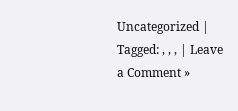Uncategorized | Tagged: , , , | Leave a Comment »